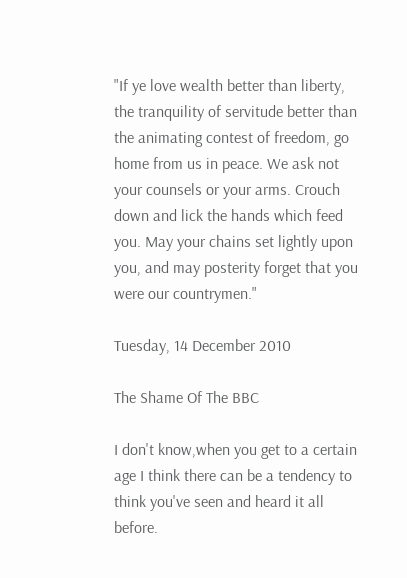"If ye love wealth better than liberty, the tranquility of servitude better than the animating contest of freedom, go home from us in peace. We ask not your counsels or your arms. Crouch down and lick the hands which feed you. May your chains set lightly upon you, and may posterity forget that you were our countrymen."

Tuesday, 14 December 2010

The Shame Of The BBC

I don't know,when you get to a certain age I think there can be a tendency to think you've seen and heard it all before.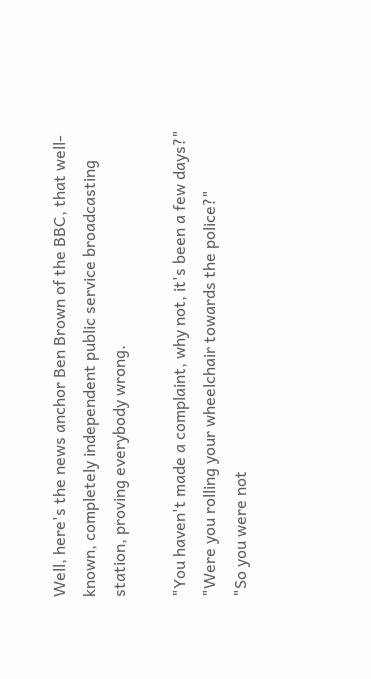Well, here's the news anchor Ben Brown of the BBC, that well-known, completely independent public service broadcasting station, proving everybody wrong.

"You haven't made a complaint, why not, it's been a few days?"
"Were you rolling your wheelchair towards the police?"
"So you were not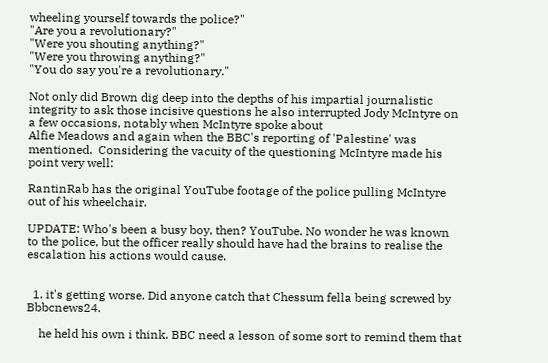wheeling yourself towards the police?"
"Are you a revolutionary?"
"Were you shouting anything?"
"Were you throwing anything?"
"You do say you're a revolutionary."

Not only did Brown dig deep into the depths of his impartial journalistic integrity to ask those incisive questions he also interrupted Jody McIntyre on a few occasions, notably when McIntyre spoke about
Alfie Meadows and again when the BBC's reporting of 'Palestine' was mentioned.  Considering the vacuity of the questioning McIntyre made his point very well:

RantinRab has the original YouTube footage of the police pulling McIntyre out of his wheelchair.

UPDATE: Who's been a busy boy, then? YouTube. No wonder he was known to the police, but the officer really should have had the brains to realise the escalation his actions would cause.


  1. it's getting worse. Did anyone catch that Chessum fella being screwed by Bbbcnews24.

    he held his own i think. BBC need a lesson of some sort to remind them that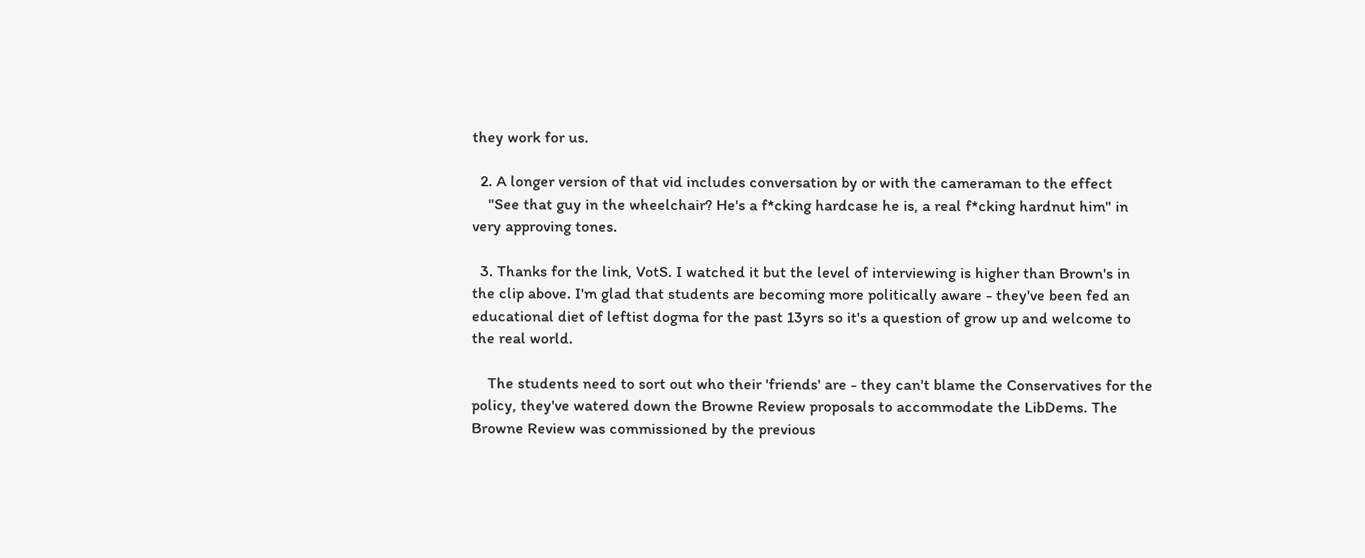they work for us.

  2. A longer version of that vid includes conversation by or with the cameraman to the effect
    "See that guy in the wheelchair? He's a f*cking hardcase he is, a real f*cking hardnut him" in very approving tones.

  3. Thanks for the link, VotS. I watched it but the level of interviewing is higher than Brown's in the clip above. I'm glad that students are becoming more politically aware - they've been fed an educational diet of leftist dogma for the past 13yrs so it's a question of grow up and welcome to the real world.

    The students need to sort out who their 'friends' are - they can't blame the Conservatives for the policy, they've watered down the Browne Review proposals to accommodate the LibDems. The Browne Review was commissioned by the previous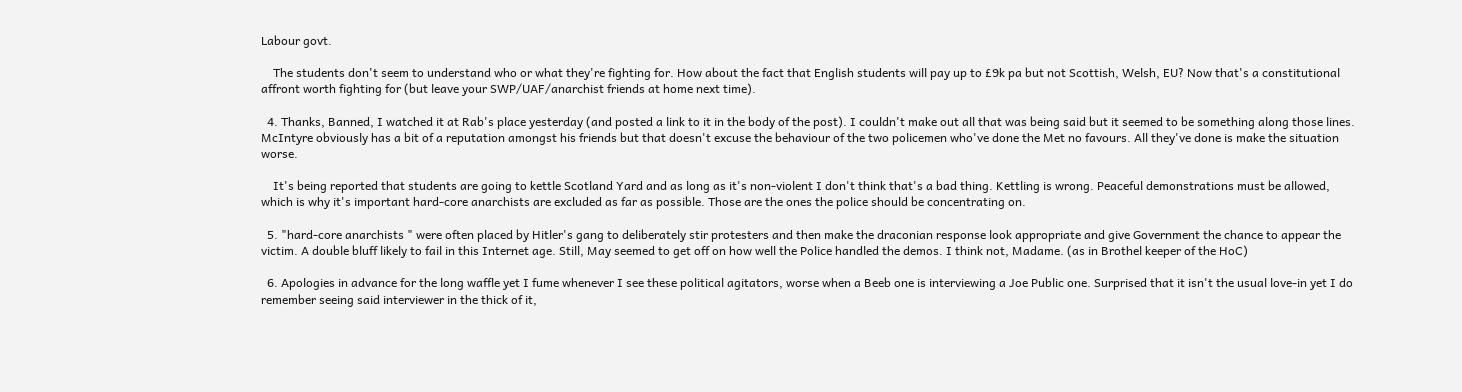Labour govt.

    The students don't seem to understand who or what they're fighting for. How about the fact that English students will pay up to £9k pa but not Scottish, Welsh, EU? Now that's a constitutional affront worth fighting for (but leave your SWP/UAF/anarchist friends at home next time).

  4. Thanks, Banned, I watched it at Rab's place yesterday (and posted a link to it in the body of the post). I couldn't make out all that was being said but it seemed to be something along those lines. McIntyre obviously has a bit of a reputation amongst his friends but that doesn't excuse the behaviour of the two policemen who've done the Met no favours. All they've done is make the situation worse.

    It's being reported that students are going to kettle Scotland Yard and as long as it's non-violent I don't think that's a bad thing. Kettling is wrong. Peaceful demonstrations must be allowed, which is why it's important hard-core anarchists are excluded as far as possible. Those are the ones the police should be concentrating on.

  5. "hard-core anarchists " were often placed by Hitler's gang to deliberately stir protesters and then make the draconian response look appropriate and give Government the chance to appear the victim. A double bluff likely to fail in this Internet age. Still, May seemed to get off on how well the Police handled the demos. I think not, Madame. (as in Brothel keeper of the HoC)

  6. Apologies in advance for the long waffle yet I fume whenever I see these political agitators, worse when a Beeb one is interviewing a Joe Public one. Surprised that it isn't the usual love-in yet I do remember seeing said interviewer in the thick of it,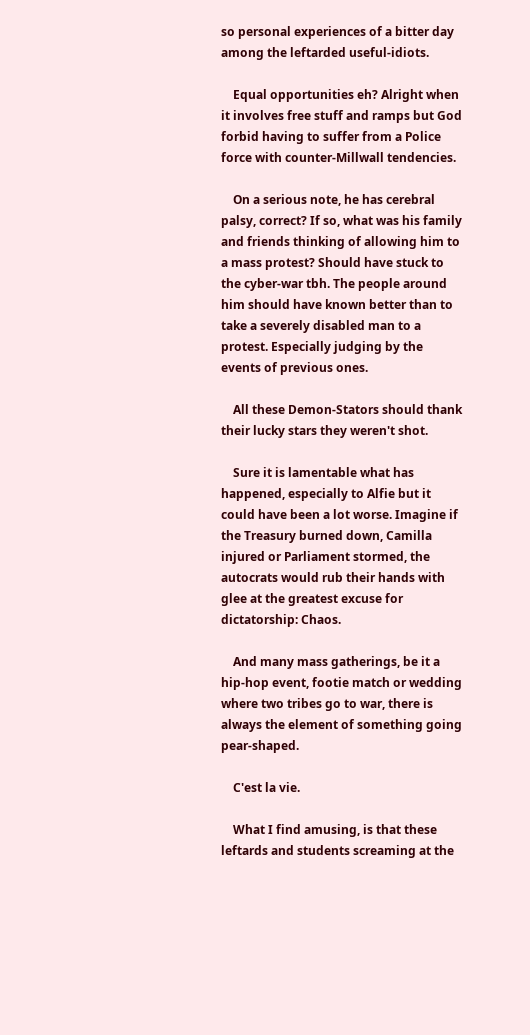so personal experiences of a bitter day among the leftarded useful-idiots.

    Equal opportunities eh? Alright when it involves free stuff and ramps but God forbid having to suffer from a Police force with counter-Millwall tendencies.

    On a serious note, he has cerebral palsy, correct? If so, what was his family and friends thinking of allowing him to a mass protest? Should have stuck to the cyber-war tbh. The people around him should have known better than to take a severely disabled man to a protest. Especially judging by the events of previous ones.

    All these Demon-Stators should thank their lucky stars they weren't shot.

    Sure it is lamentable what has happened, especially to Alfie but it could have been a lot worse. Imagine if the Treasury burned down, Camilla injured or Parliament stormed, the autocrats would rub their hands with glee at the greatest excuse for dictatorship: Chaos.

    And many mass gatherings, be it a hip-hop event, footie match or wedding where two tribes go to war, there is always the element of something going pear-shaped.

    C'est la vie.

    What I find amusing, is that these leftards and students screaming at the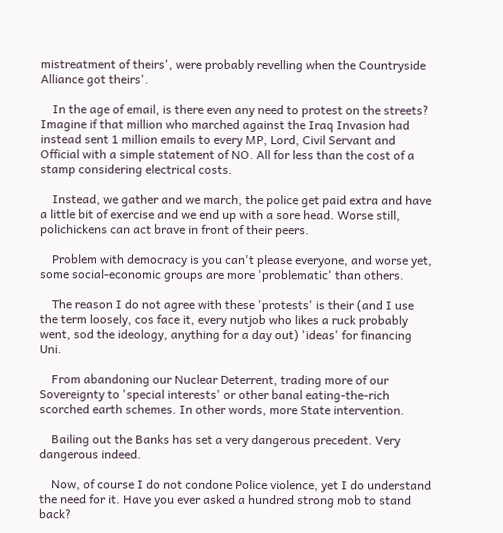mistreatment of theirs', were probably revelling when the Countryside Alliance got theirs'.

    In the age of email, is there even any need to protest on the streets? Imagine if that million who marched against the Iraq Invasion had instead sent 1 million emails to every MP, Lord, Civil Servant and Official with a simple statement of NO. All for less than the cost of a stamp considering electrical costs.

    Instead, we gather and we march, the police get paid extra and have a little bit of exercise and we end up with a sore head. Worse still, polichickens can act brave in front of their peers.

    Problem with democracy is you can't please everyone, and worse yet, some social-economic groups are more 'problematic' than others.

    The reason I do not agree with these 'protests' is their (and I use the term loosely, cos face it, every nutjob who likes a ruck probably went, sod the ideology, anything for a day out) 'ideas' for financing Uni.

    From abandoning our Nuclear Deterrent, trading more of our Sovereignty to 'special interests' or other banal eating-the-rich scorched earth schemes. In other words, more State intervention.

    Bailing out the Banks has set a very dangerous precedent. Very dangerous indeed.

    Now, of course I do not condone Police violence, yet I do understand the need for it. Have you ever asked a hundred strong mob to stand back?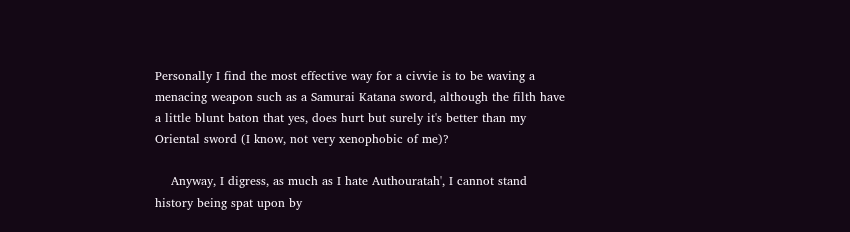Personally I find the most effective way for a civvie is to be waving a menacing weapon such as a Samurai Katana sword, although the filth have a little blunt baton that yes, does hurt but surely it's better than my Oriental sword (I know, not very xenophobic of me)?

    Anyway, I digress, as much as I hate Authouratah', I cannot stand history being spat upon by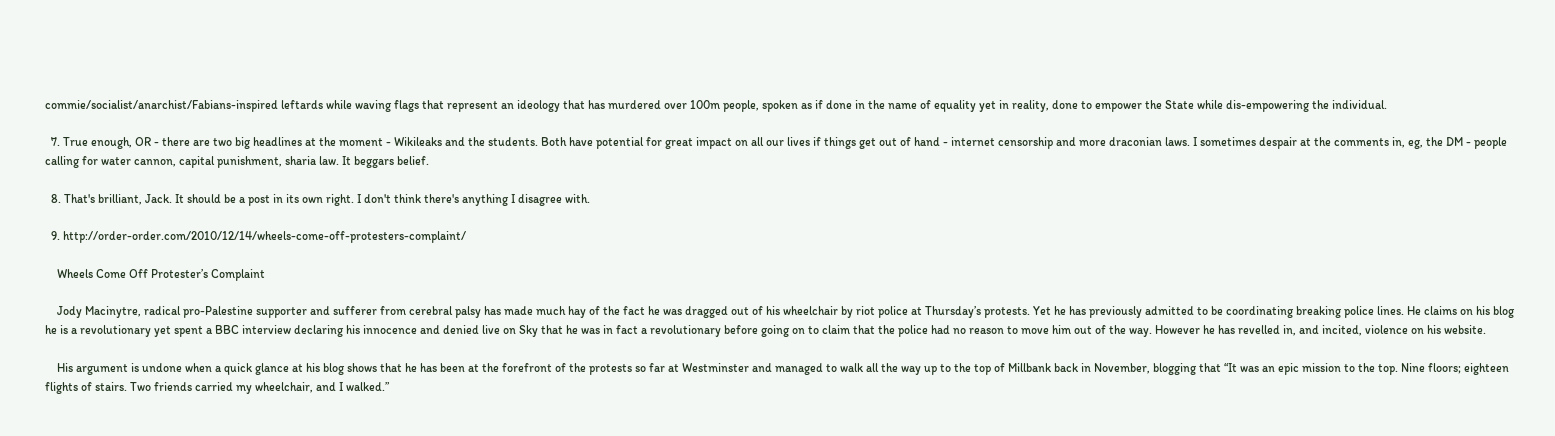commie/socialist/anarchist/Fabians-inspired leftards while waving flags that represent an ideology that has murdered over 100m people, spoken as if done in the name of equality yet in reality, done to empower the State while dis-empowering the individual.

  7. True enough, OR - there are two big headlines at the moment - Wikileaks and the students. Both have potential for great impact on all our lives if things get out of hand - internet censorship and more draconian laws. I sometimes despair at the comments in, eg, the DM - people calling for water cannon, capital punishment, sharia law. It beggars belief.

  8. That's brilliant, Jack. It should be a post in its own right. I don't think there's anything I disagree with.

  9. http://order-order.com/2010/12/14/wheels-come-off-protesters-complaint/

    Wheels Come Off Protester’s Complaint

    Jody Macinytre, radical pro-Palestine supporter and sufferer from cerebral palsy has made much hay of the fact he was dragged out of his wheelchair by riot police at Thursday’s protests. Yet he has previously admitted to be coordinating breaking police lines. He claims on his blog he is a revolutionary yet spent a BBC interview declaring his innocence and denied live on Sky that he was in fact a revolutionary before going on to claim that the police had no reason to move him out of the way. However he has revelled in, and incited, violence on his website.

    His argument is undone when a quick glance at his blog shows that he has been at the forefront of the protests so far at Westminster and managed to walk all the way up to the top of Millbank back in November, blogging that “It was an epic mission to the top. Nine floors; eighteen flights of stairs. Two friends carried my wheelchair, and I walked.”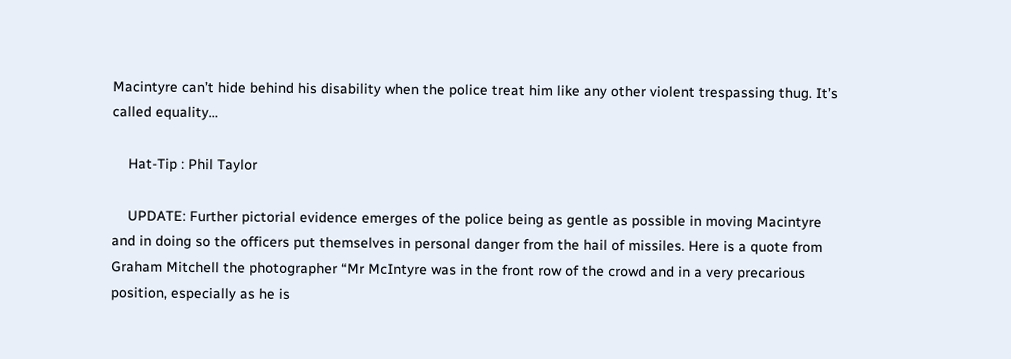Macintyre can’t hide behind his disability when the police treat him like any other violent trespassing thug. It’s called equality…

    Hat-Tip : Phil Taylor

    UPDATE: Further pictorial evidence emerges of the police being as gentle as possible in moving Macintyre and in doing so the officers put themselves in personal danger from the hail of missiles. Here is a quote from Graham Mitchell the photographer “Mr McIntyre was in the front row of the crowd and in a very precarious position, especially as he is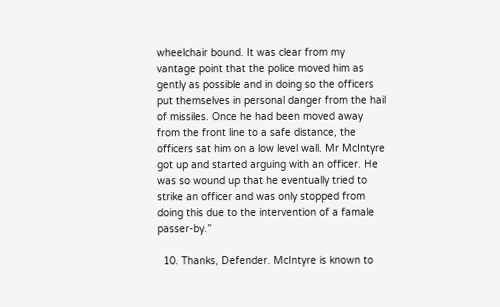wheelchair bound. It was clear from my vantage point that the police moved him as gently as possible and in doing so the officers put themselves in personal danger from the hail of missiles. Once he had been moved away from the front line to a safe distance, the officers sat him on a low level wall. Mr McIntyre got up and started arguing with an officer. He was so wound up that he eventually tried to strike an officer and was only stopped from doing this due to the intervention of a famale passer-by.”

  10. Thanks, Defender. McIntyre is known to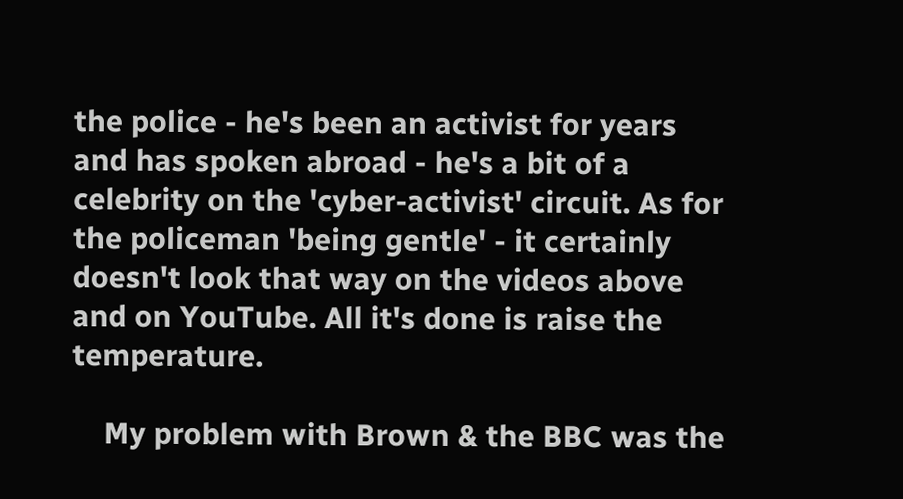the police - he's been an activist for years and has spoken abroad - he's a bit of a celebrity on the 'cyber-activist' circuit. As for the policeman 'being gentle' - it certainly doesn't look that way on the videos above and on YouTube. All it's done is raise the temperature.

    My problem with Brown & the BBC was the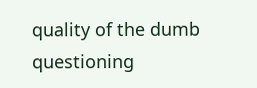quality of the dumb questioning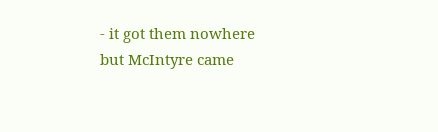- it got them nowhere but McIntyre came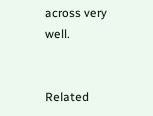across very well.


Related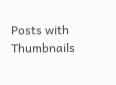Posts with Thumbnails